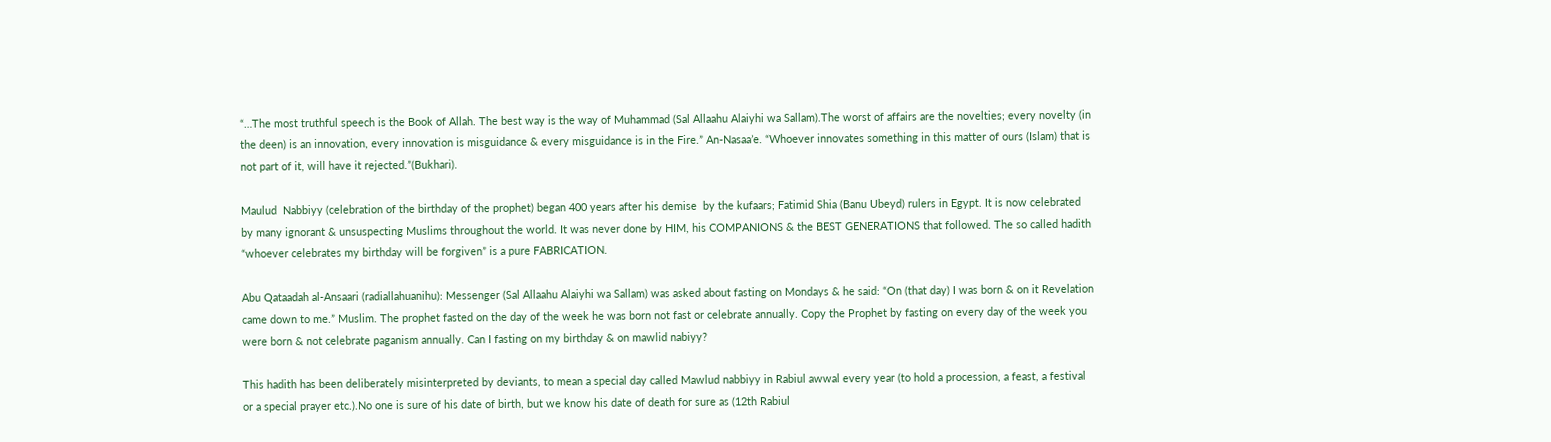“…The most truthful speech is the Book of Allah. The best way is the way of Muhammad (Sal Allaahu Alaiyhi wa Sallam).The worst of affairs are the novelties; every novelty (in the deen) is an innovation, every innovation is misguidance & every misguidance is in the Fire.” An-Nasaa’e. “Whoever innovates something in this matter of ours (Islam) that is not part of it, will have it rejected.”(Bukhari).

Maulud  Nabbiyy (celebration of the birthday of the prophet) began 400 years after his demise  by the kufaars; Fatimid Shia (Banu Ubeyd) rulers in Egypt. It is now celebrated by many ignorant & unsuspecting Muslims throughout the world. It was never done by HIM, his COMPANIONS & the BEST GENERATIONS that followed. The so called hadith “whoever celebrates my birthday will be forgiven” is a pure FABRICATION.

Abu Qataadah al-Ansaari (radiallahuanihu): Messenger (Sal Allaahu Alaiyhi wa Sallam) was asked about fasting on Mondays & he said: “On (that day) I was born & on it Revelation came down to me.” Muslim. The prophet fasted on the day of the week he was born not fast or celebrate annually. Copy the Prophet by fasting on every day of the week you were born & not celebrate paganism annually. Can I fasting on my birthday & on mawlid nabiyy?

This hadith has been deliberately misinterpreted by deviants, to mean a special day called Mawlud nabbiyy in Rabiul awwal every year (to hold a procession, a feast, a festival or a special prayer etc.).No one is sure of his date of birth, but we know his date of death for sure as (12th Rabiul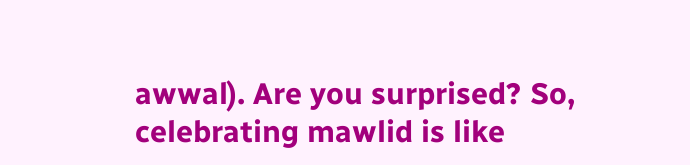awwal). Are you surprised? So, celebrating mawlid is like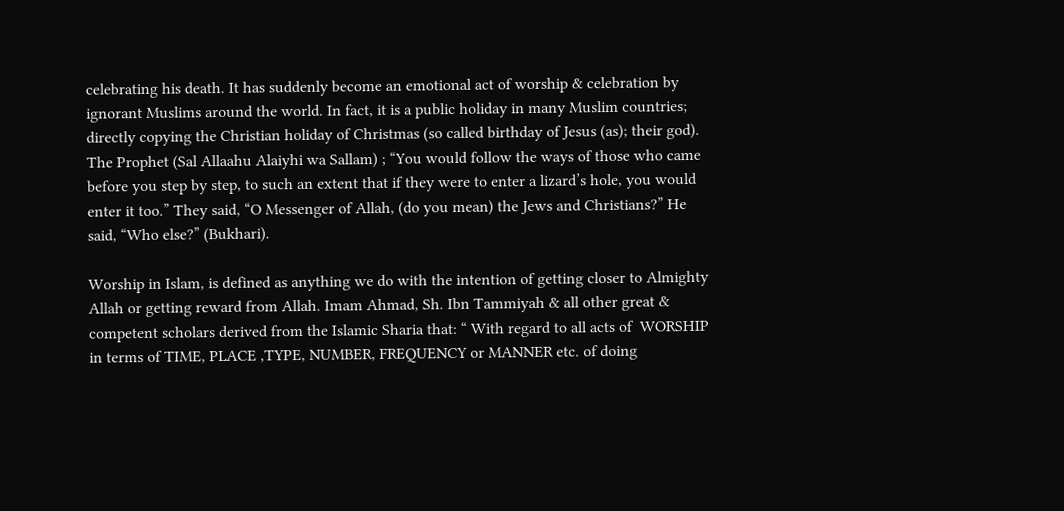celebrating his death. It has suddenly become an emotional act of worship & celebration by ignorant Muslims around the world. In fact, it is a public holiday in many Muslim countries; directly copying the Christian holiday of Christmas (so called birthday of Jesus (as); their god). The Prophet (Sal Allaahu Alaiyhi wa Sallam) ; “You would follow the ways of those who came before you step by step, to such an extent that if they were to enter a lizard’s hole, you would enter it too.” They said, “O Messenger of Allah, (do you mean) the Jews and Christians?” He said, “Who else?” (Bukhari).

Worship in Islam, is defined as anything we do with the intention of getting closer to Almighty Allah or getting reward from Allah. Imam Ahmad, Sh. Ibn Tammiyah & all other great & competent scholars derived from the Islamic Sharia that: “ With regard to all acts of  WORSHIP  in terms of TIME, PLACE ,TYPE, NUMBER, FREQUENCY or MANNER etc. of doing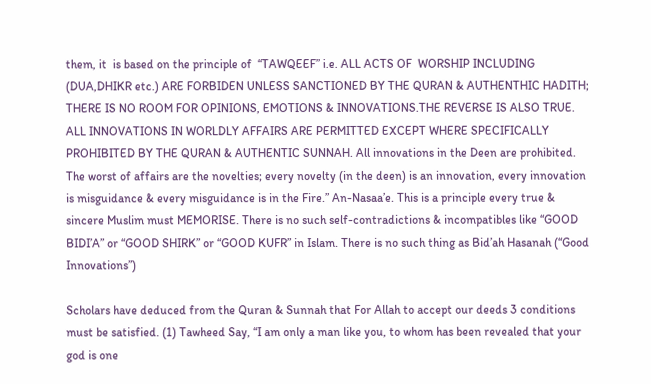them, it  is based on the principle of  “TAWQEEF” i.e. ALL ACTS OF  WORSHIP INCLUDING (DUA,DHIKR etc.) ARE FORBIDEN UNLESS SANCTIONED BY THE QURAN & AUTHENTHIC HADITH; THERE IS NO ROOM FOR OPINIONS, EMOTIONS & INNOVATIONS.THE REVERSE IS ALSO TRUE. ALL INNOVATIONS IN WORLDLY AFFAIRS ARE PERMITTED EXCEPT WHERE SPECIFICALLY PROHIBITED BY THE QURAN & AUTHENTIC SUNNAH. All innovations in the Deen are prohibited. The worst of affairs are the novelties; every novelty (in the deen) is an innovation, every innovation is misguidance & every misguidance is in the Fire.” An-Nasaa’e. This is a principle every true & sincere Muslim must MEMORISE. There is no such self-contradictions & incompatibles like “GOOD BIDI’A” or “GOOD SHIRK” or “GOOD KUFR” in Islam. There is no such thing as Bid’ah Hasanah (“Good Innovations”)

Scholars have deduced from the Quran & Sunnah that For Allah to accept our deeds 3 conditions must be satisfied. (1) Tawheed Say, “I am only a man like you, to whom has been revealed that your god is one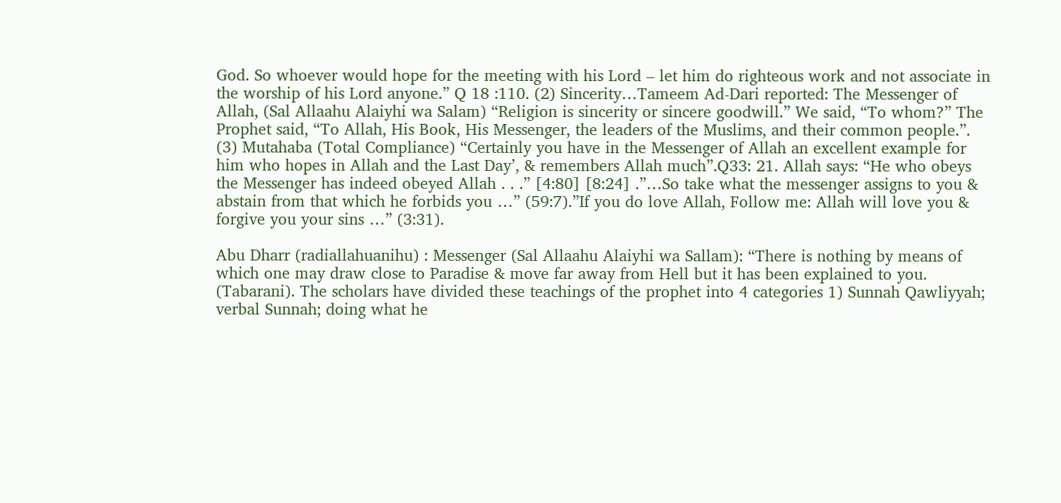God. So whoever would hope for the meeting with his Lord – let him do righteous work and not associate in the worship of his Lord anyone.” Q 18 :110. (2) Sincerity…Tameem Ad-Dari reported: The Messenger of Allah, (Sal Allaahu Alaiyhi wa Salam) “Religion is sincerity or sincere goodwill.” We said, “To whom?” The Prophet said, “To Allah, His Book, His Messenger, the leaders of the Muslims, and their common people.”. (3) Mutahaba (Total Compliance) “Certainly you have in the Messenger of Allah an excellent example for him who hopes in Allah and the Last Day’, & remembers Allah much”.Q33: 21. Allah says: “He who obeys the Messenger has indeed obeyed Allah . . .” [4:80] [8:24] .”…So take what the messenger assigns to you & abstain from that which he forbids you …” (59:7).”If you do love Allah, Follow me: Allah will love you & forgive you your sins …” (3:31).

Abu Dharr (radiallahuanihu) : Messenger (Sal Allaahu Alaiyhi wa Sallam): “There is nothing by means of which one may draw close to Paradise & move far away from Hell but it has been explained to you. (Tabarani). The scholars have divided these teachings of the prophet into 4 categories 1) Sunnah Qawliyyah; verbal Sunnah; doing what he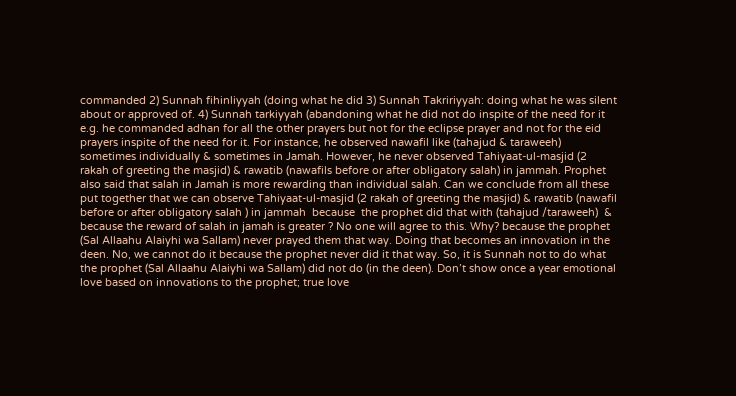commanded 2) Sunnah fihinliyyah (doing what he did 3) Sunnah Takririyyah: doing what he was silent about or approved of. 4) Sunnah tarkiyyah (abandoning what he did not do inspite of the need for it e.g. he commanded adhan for all the other prayers but not for the eclipse prayer and not for the eid prayers inspite of the need for it. For instance, he observed nawafil like (tahajud & taraweeh) sometimes individually & sometimes in Jamah. However, he never observed Tahiyaat-ul-masjid (2 rakah of greeting the masjid) & rawatib (nawafils before or after obligatory salah) in jammah. Prophet also said that salah in Jamah is more rewarding than individual salah. Can we conclude from all these put together that we can observe Tahiyaat-ul-masjid (2 rakah of greeting the masjid) & rawatib (nawafil before or after obligatory salah ) in jammah  because  the prophet did that with (tahajud /taraweeh)  & because the reward of salah in jamah is greater ? No one will agree to this. Why? because the prophet (Sal Allaahu Alaiyhi wa Sallam) never prayed them that way. Doing that becomes an innovation in the deen. No, we cannot do it because the prophet never did it that way. So, it is Sunnah not to do what the prophet (Sal Allaahu Alaiyhi wa Sallam) did not do (in the deen). Don’t show once a year emotional love based on innovations to the prophet; true love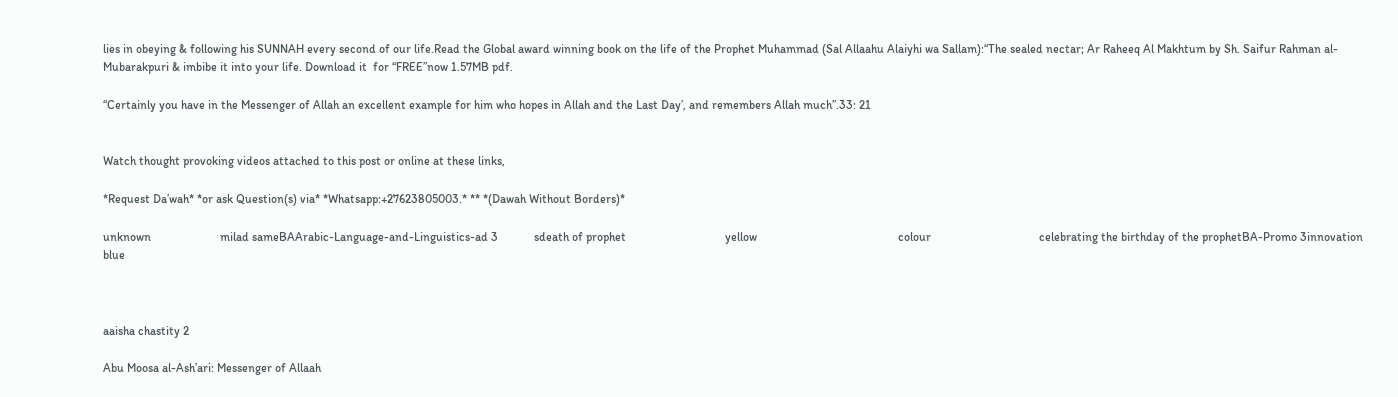lies in obeying & following his SUNNAH every second of our life.Read the Global award winning book on the life of the Prophet Muhammad (Sal Allaahu Alaiyhi wa Sallam):“The sealed nectar; Ar Raheeq Al Makhtum by Sh. Saifur Rahman al-Mubarakpuri & imbibe it into your life. Download it  for “FREE”now 1.57MB pdf.

“Certainly you have in the Messenger of Allah an excellent example for him who hopes in Allah and the Last Day’, and remembers Allah much”.33: 21


Watch thought provoking videos attached to this post or online at these links,

*Request Da’wah* *or ask Question(s) via* *Whatsapp:+27623805003.* ** *(Dawah Without Borders)*

unknown                       milad sameBAArabic-Language-and-Linguistics-ad 3            sdeath of prophet                                 yellow                                               colour                                    celebrating the birthday of the prophetBA-Promo 3innovation                    blue



aaisha chastity 2

Abu Moosa al-Ash’ari: Messenger of Allaah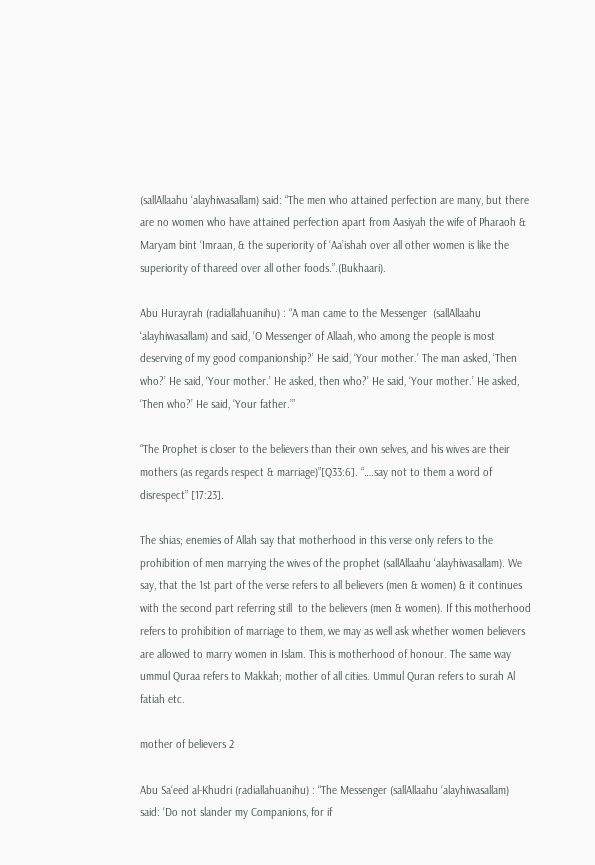(sallAllaahu ‘alayhiwasallam) said: “The men who attained perfection are many, but there are no women who have attained perfection apart from Aasiyah the wife of Pharaoh & Maryam bint ‘Imraan, & the superiority of ‘Aa’ishah over all other women is like the superiority of thareed over all other foods.”.(Bukhaari).

Abu Hurayrah (radiallahuanihu) : “A man came to the Messenger  (sallAllaahu ‘alayhiwasallam) and said, ‘O Messenger of Allaah, who among the people is most deserving of my good companionship?’ He said, ‘Your mother.’ The man asked, ‘Then who?’ He said, ‘Your mother.’ He asked, then who?’ He said, ‘Your mother.’ He asked, ‘Then who?’ He said, ‘Your father.’”

“The Prophet is closer to the believers than their own selves, and his wives are their mothers (as regards respect & marriage)”[Q33:6]. “….say not to them a word of disrespect” [17:23].

The shias; enemies of Allah say that motherhood in this verse only refers to the prohibition of men marrying the wives of the prophet (sallAllaahu ‘alayhiwasallam). We say, that the 1st part of the verse refers to all believers (men & women) & it continues with the second part referring still  to the believers (men & women). If this motherhood refers to prohibition of marriage to them, we may as well ask whether women believers are allowed to marry women in Islam. This is motherhood of honour. The same way ummul Quraa refers to Makkah; mother of all cities. Ummul Quran refers to surah Al fatiah etc.

mother of believers 2

Abu Sa‘eed al-Khudri (radiallahuanihu) : “The Messenger (sallAllaahu ‘alayhiwasallam) said: ‘Do not slander my Companions, for if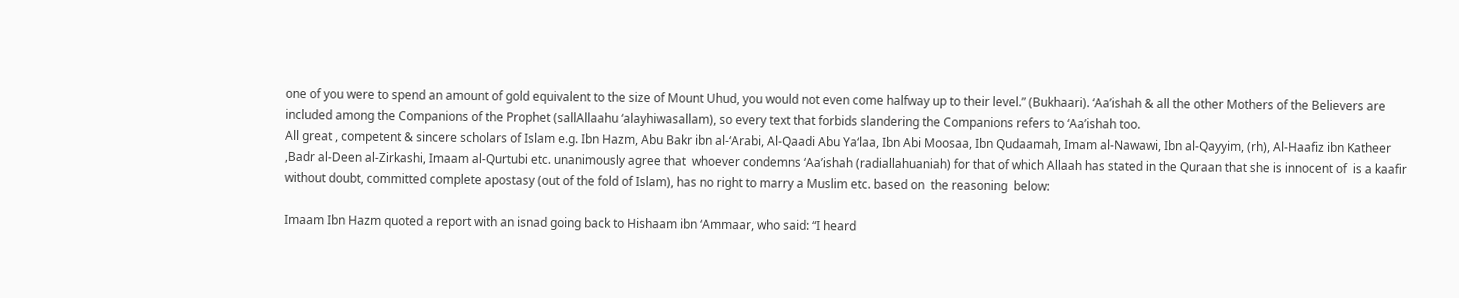one of you were to spend an amount of gold equivalent to the size of Mount Uhud, you would not even come halfway up to their level.” (Bukhaari). ‘Aa’ishah & all the other Mothers of the Believers are included among the Companions of the Prophet (sallAllaahu ‘alayhiwasallam), so every text that forbids slandering the Companions refers to ‘Aa’ishah too.
All great , competent & sincere scholars of Islam e.g. Ibn Hazm, Abu Bakr ibn al-‘Arabi, Al-Qaadi Abu Ya‘laa, Ibn Abi Moosaa, Ibn Qudaamah, Imam al-Nawawi, Ibn al-Qayyim, (rh), Al-Haafiz ibn Katheer ,Badr al-Deen al-Zirkashi, Imaam al-Qurtubi etc. unanimously agree that  whoever condemns ‘Aa’ishah (radiallahuaniah) for that of which Allaah has stated in the Quraan that she is innocent of  is a kaafir without doubt, committed complete apostasy (out of the fold of Islam), has no right to marry a Muslim etc. based on  the reasoning  below:

Imaam Ibn Hazm quoted a report with an isnad going back to Hishaam ibn ‘Ammaar, who said: “I heard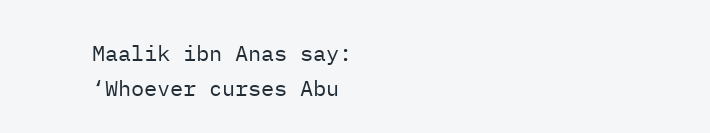Maalik ibn Anas say: ‘Whoever curses Abu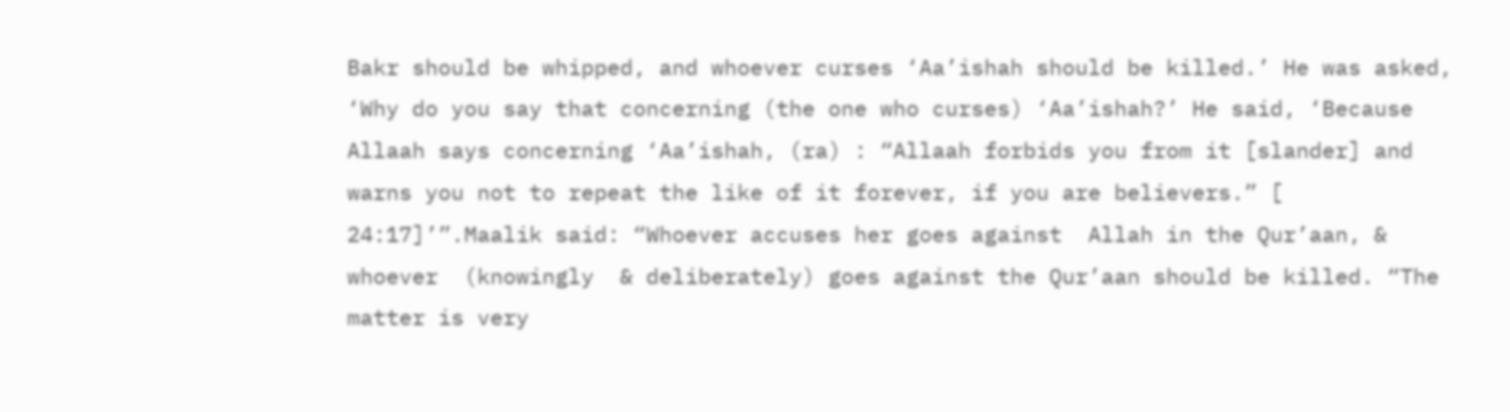Bakr should be whipped, and whoever curses ‘Aa’ishah should be killed.’ He was asked, ‘Why do you say that concerning (the one who curses) ‘Aa’ishah?’ He said, ‘Because Allaah says concerning ‘Aa’ishah, (ra) : “Allaah forbids you from it [slander] and warns you not to repeat the like of it forever, if you are believers.” [ 24:17]’”.Maalik said: “Whoever accuses her goes against  Allah in the Qur’aan, & whoever  (knowingly  & deliberately) goes against the Qur’aan should be killed. “The matter is very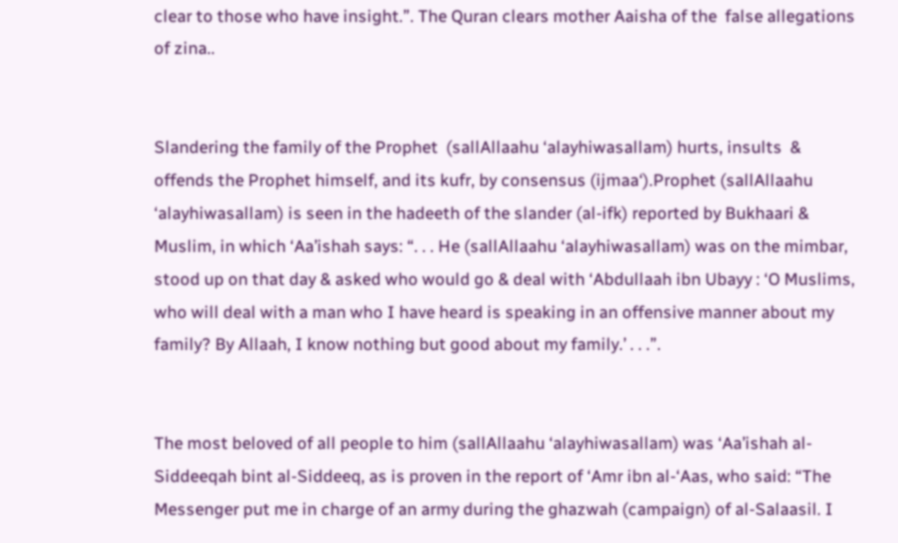clear to those who have insight.”. The Quran clears mother Aaisha of the  false allegations of zina..


Slandering the family of the Prophet  (sallAllaahu ‘alayhiwasallam) hurts, insults  & offends the Prophet himself, and its kufr, by consensus (ijmaa‘).Prophet (sallAllaahu ‘alayhiwasallam) is seen in the hadeeth of the slander (al-ifk) reported by Bukhaari & Muslim, in which ‘Aa’ishah says: “. . . He (sallAllaahu ‘alayhiwasallam) was on the mimbar,  stood up on that day & asked who would go & deal with ‘Abdullaah ibn Ubayy : ‘O Muslims, who will deal with a man who I have heard is speaking in an offensive manner about my family? By Allaah, I know nothing but good about my family.’ . . .”.


The most beloved of all people to him (sallAllaahu ‘alayhiwasallam) was ‘Aa’ishah al-Siddeeqah bint al-Siddeeq, as is proven in the report of ‘Amr ibn al-‘Aas, who said: “The Messenger put me in charge of an army during the ghazwah (campaign) of al-Salaasil. I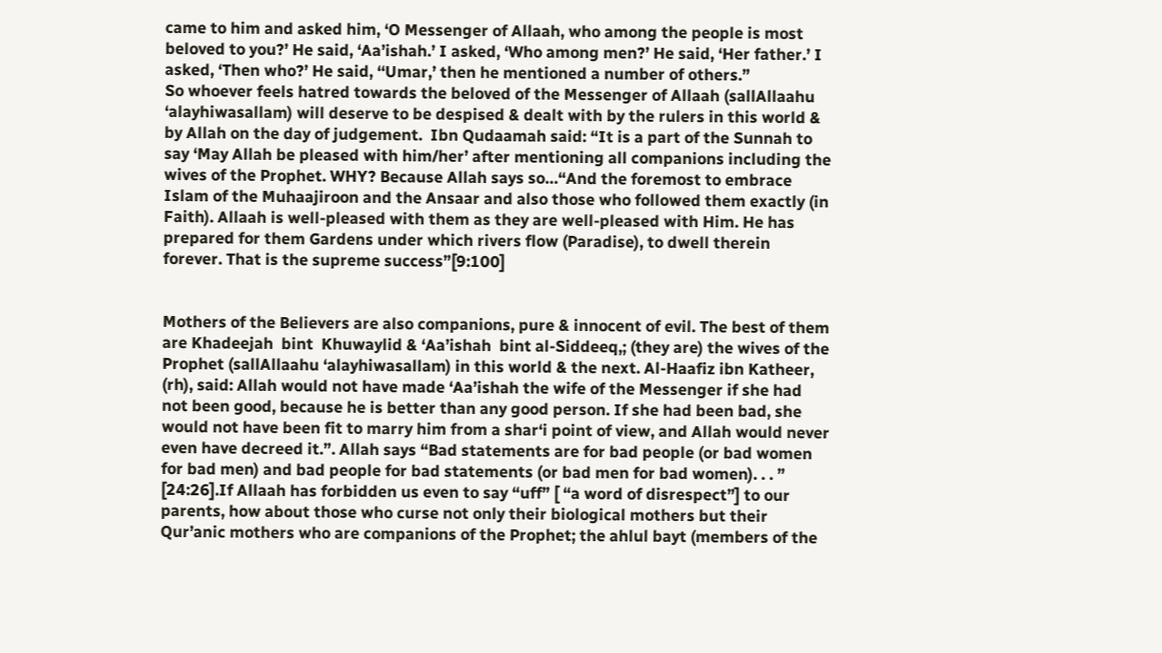came to him and asked him, ‘O Messenger of Allaah, who among the people is most beloved to you?’ He said, ‘Aa’ishah.’ I asked, ‘Who among men?’ He said, ‘Her father.’ I asked, ‘Then who?’ He said, ‘‘Umar,’ then he mentioned a number of others.”
So whoever feels hatred towards the beloved of the Messenger of Allaah (sallAllaahu ‘alayhiwasallam) will deserve to be despised & dealt with by the rulers in this world & by Allah on the day of judgement.  Ibn Qudaamah said: “It is a part of the Sunnah to say ‘May Allah be pleased with him/her’ after mentioning all companions including the wives of the Prophet. WHY? Because Allah says so…“And the foremost to embrace Islam of the Muhaajiroon and the Ansaar and also those who followed them exactly (in Faith). Allaah is well-pleased with them as they are well-pleased with Him. He has prepared for them Gardens under which rivers flow (Paradise), to dwell therein forever. That is the supreme success”[9:100]


Mothers of the Believers are also companions, pure & innocent of evil. The best of them are Khadeejah  bint  Khuwaylid & ‘Aa’ishah  bint al-Siddeeq,; (they are) the wives of the Prophet (sallAllaahu ‘alayhiwasallam) in this world & the next. Al-Haafiz ibn Katheer, (rh), said: Allah would not have made ‘Aa’ishah the wife of the Messenger if she had not been good, because he is better than any good person. If she had been bad, she would not have been fit to marry him from a shar‘i point of view, and Allah would never even have decreed it.”. Allah says “Bad statements are for bad people (or bad women for bad men) and bad people for bad statements (or bad men for bad women). . . ” [24:26].If Allaah has forbidden us even to say “uff” [ “a word of disrespect”] to our parents, how about those who curse not only their biological mothers but their Qur’anic mothers who are companions of the Prophet; the ahlul bayt (members of the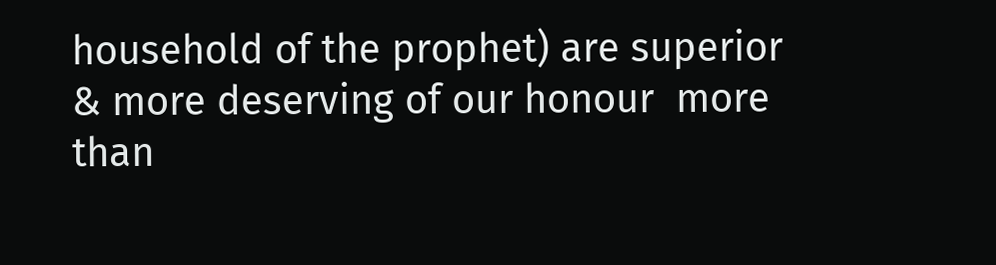household of the prophet) are superior  & more deserving of our honour  more than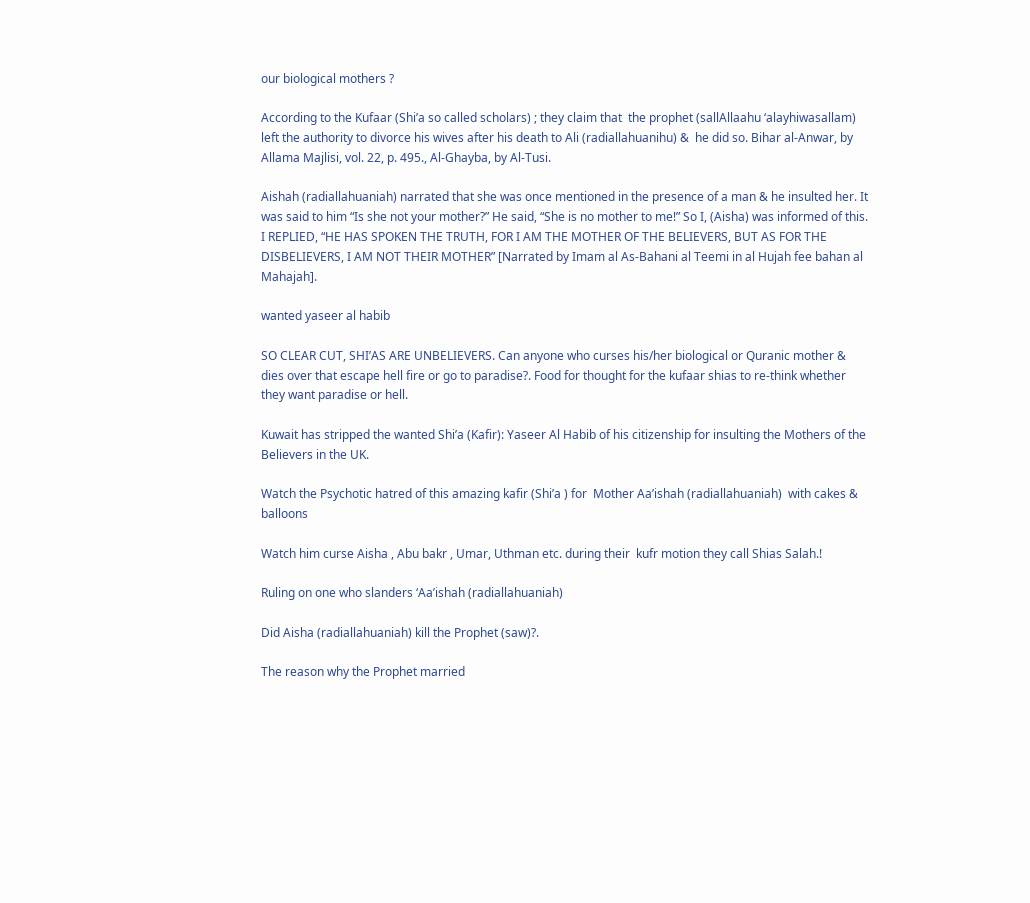our biological mothers ?

According to the Kufaar (Shi’a so called scholars) ; they claim that  the prophet (sallAllaahu ‘alayhiwasallam) left the authority to divorce his wives after his death to Ali (radiallahuanihu) &  he did so. Bihar al-Anwar, by Allama Majlisi, vol. 22, p. 495., Al-Ghayba, by Al-Tusi.

Aishah (radiallahuaniah) narrated that she was once mentioned in the presence of a man & he insulted her. It was said to him “Is she not your mother?” He said, “She is no mother to me!” So I, (Aisha) was informed of this. I REPLIED, “HE HAS SPOKEN THE TRUTH, FOR I AM THE MOTHER OF THE BELIEVERS, BUT AS FOR THE DISBELIEVERS, I AM NOT THEIR MOTHER” [Narrated by Imam al As-Bahani al Teemi in al Hujah fee bahan al Mahajah].

wanted yaseer al habib

SO CLEAR CUT, SHI’AS ARE UNBELIEVERS. Can anyone who curses his/her biological or Quranic mother & dies over that escape hell fire or go to paradise?. Food for thought for the kufaar shias to re-think whether they want paradise or hell.

Kuwait has stripped the wanted Shi’a (Kafir): Yaseer Al Habib of his citizenship for insulting the Mothers of the Believers in the UK.

Watch the Psychotic hatred of this amazing kafir (Shi’a ) for  Mother Aa’ishah (radiallahuaniah)  with cakes & balloons

Watch him curse Aisha , Abu bakr , Umar, Uthman etc. during their  kufr motion they call Shias Salah.!

Ruling on one who slanders ‘Aa’ishah (radiallahuaniah)

Did Aisha (radiallahuaniah) kill the Prophet (saw)?.

The reason why the Prophet married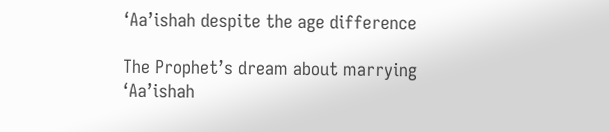‘Aa’ishah despite the age difference

The Prophet’s dream about marrying ‘Aa’ishah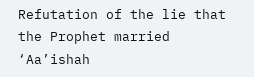Refutation of the lie that the Prophet married ‘Aa’ishah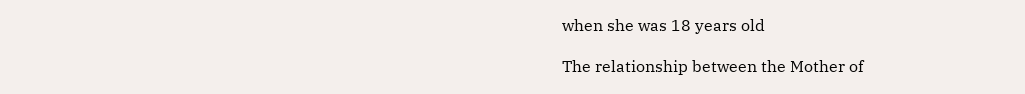when she was 18 years old

The relationship between the Mother of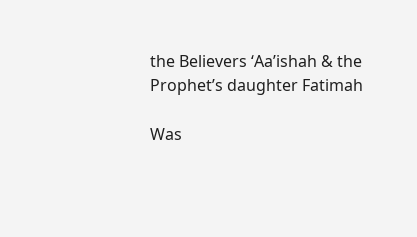the Believers ‘Aa’ishah & the Prophet’s daughter Fatimah

Was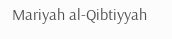Mariyah al-Qibtiyyah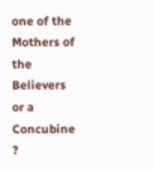one of the Mothers of the Believers or a Concubine ?